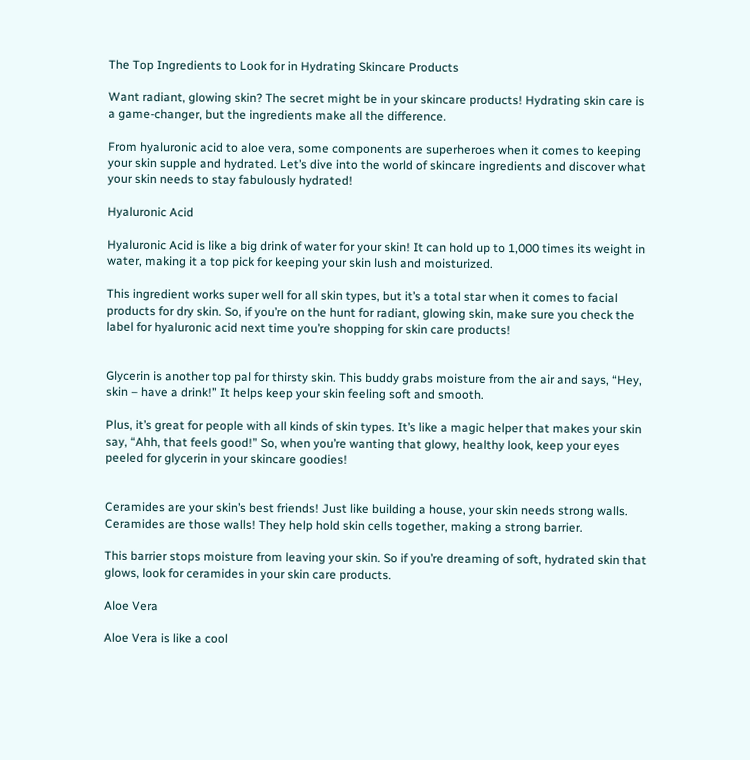The Top Ingredients to Look for in Hydrating Skincare Products

Want radiant, glowing skin? The secret might be in your skincare products! Hydrating skin care is a game-changer, but the ingredients make all the difference.

From hyaluronic acid to aloe vera, some components are superheroes when it comes to keeping your skin supple and hydrated. Let’s dive into the world of skincare ingredients and discover what your skin needs to stay fabulously hydrated!

Hyaluronic Acid

Hyaluronic Acid is like a big drink of water for your skin! It can hold up to 1,000 times its weight in water, making it a top pick for keeping your skin lush and moisturized.

This ingredient works super well for all skin types, but it’s a total star when it comes to facial products for dry skin. So, if you’re on the hunt for radiant, glowing skin, make sure you check the label for hyaluronic acid next time you’re shopping for skin care products!


Glycerin is another top pal for thirsty skin. This buddy grabs moisture from the air and says, “Hey, skin – have a drink!” It helps keep your skin feeling soft and smooth.

Plus, it’s great for people with all kinds of skin types. It’s like a magic helper that makes your skin say, “Ahh, that feels good!” So, when you’re wanting that glowy, healthy look, keep your eyes peeled for glycerin in your skincare goodies!


Ceramides are your skin’s best friends! Just like building a house, your skin needs strong walls. Ceramides are those walls! They help hold skin cells together, making a strong barrier.

This barrier stops moisture from leaving your skin. So if you’re dreaming of soft, hydrated skin that glows, look for ceramides in your skin care products.

Aloe Vera

Aloe Vera is like a cool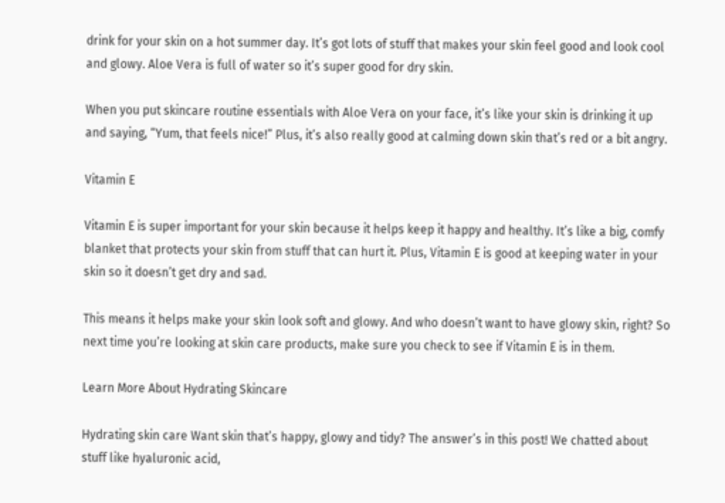drink for your skin on a hot summer day. It’s got lots of stuff that makes your skin feel good and look cool and glowy. Aloe Vera is full of water so it’s super good for dry skin.

When you put skincare routine essentials with Aloe Vera on your face, it’s like your skin is drinking it up and saying, “Yum, that feels nice!” Plus, it’s also really good at calming down skin that’s red or a bit angry.

Vitamin E

Vitamin E is super important for your skin because it helps keep it happy and healthy. It’s like a big, comfy blanket that protects your skin from stuff that can hurt it. Plus, Vitamin E is good at keeping water in your skin so it doesn’t get dry and sad.

This means it helps make your skin look soft and glowy. And who doesn’t want to have glowy skin, right? So next time you’re looking at skin care products, make sure you check to see if Vitamin E is in them.

Learn More About Hydrating Skincare

Hydrating skin care Want skin that’s happy, glowy and tidy? The answer’s in this post! We chatted about stuff like hyaluronic acid,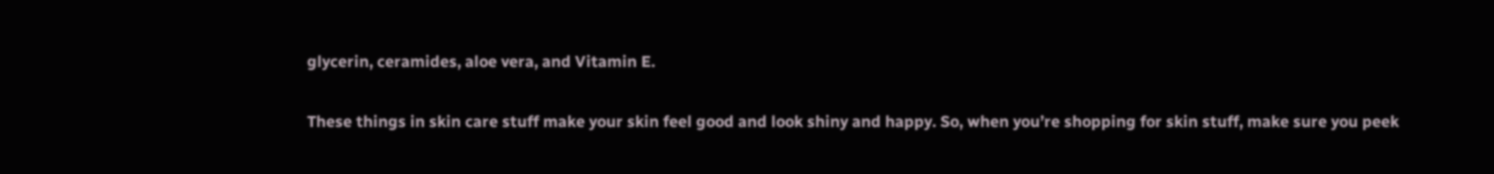glycerin, ceramides, aloe vera, and Vitamin E.

These things in skin care stuff make your skin feel good and look shiny and happy. So, when you’re shopping for skin stuff, make sure you peek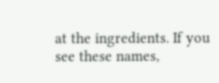at the ingredients. If you see these names,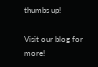thumbs up!

Visit our blog for more!